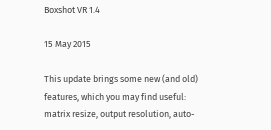Boxshot VR 1.4

15 May 2015

This update brings some new (and old) features, which you may find useful: matrix resize, output resolution, auto-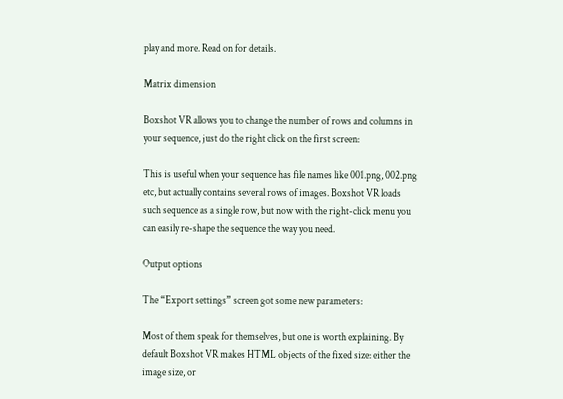play and more. Read on for details.

Matrix dimension

Boxshot VR allows you to change the number of rows and columns in your sequence, just do the right click on the first screen:

This is useful when your sequence has file names like 001.png, 002.png etc, but actually contains several rows of images. Boxshot VR loads such sequence as a single row, but now with the right-click menu you can easily re-shape the sequence the way you need.

Output options

The “Export settings” screen got some new parameters:

Most of them speak for themselves, but one is worth explaining. By default Boxshot VR makes HTML objects of the fixed size: either the image size, or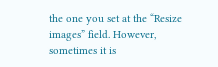the one you set at the “Resize images” field. However, sometimes it is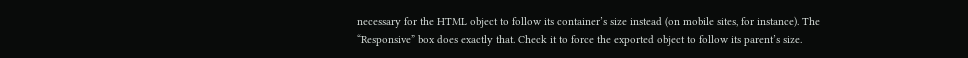necessary for the HTML object to follow its container’s size instead (on mobile sites, for instance). The “Responsive” box does exactly that. Check it to force the exported object to follow its parent’s size.